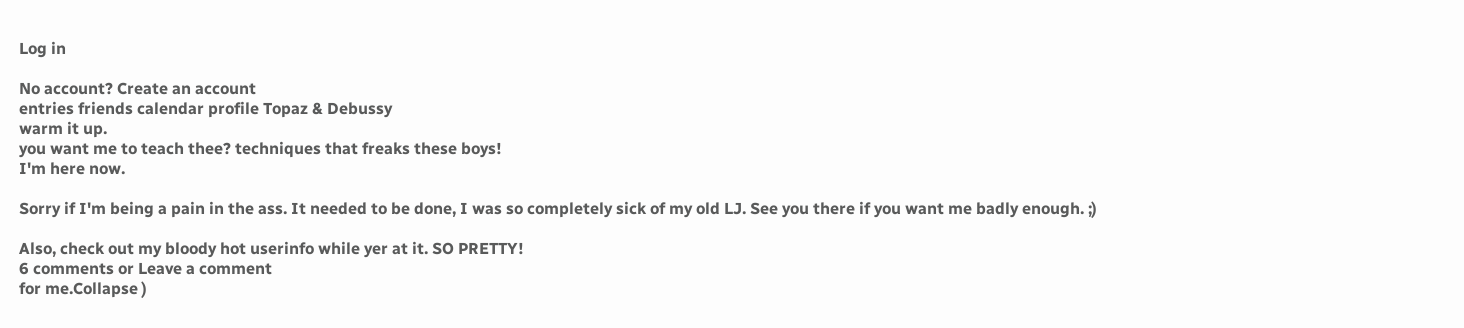Log in

No account? Create an account
entries friends calendar profile Topaz & Debussy
warm it up.
you want me to teach thee? techniques that freaks these boys!
I'm here now.

Sorry if I'm being a pain in the ass. It needed to be done, I was so completely sick of my old LJ. See you there if you want me badly enough. ;)

Also, check out my bloody hot userinfo while yer at it. SO PRETTY!
6 comments or Leave a comment
for me.Collapse )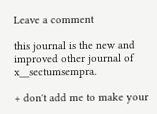Leave a comment

this journal is the new and improved other journal of x__sectumsempra.

+ don't add me to make your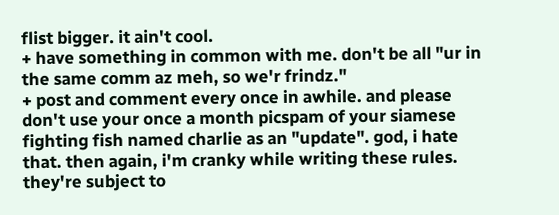flist bigger. it ain't cool.
+ have something in common with me. don't be all "ur in the same comm az meh, so we'r frindz."
+ post and comment every once in awhile. and please don't use your once a month picspam of your siamese fighting fish named charlie as an "update". god, i hate that. then again, i'm cranky while writing these rules. they're subject to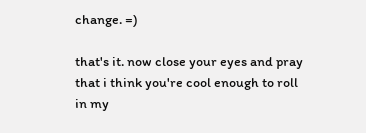change. =)

that's it. now close your eyes and pray that i think you're cool enough to roll in my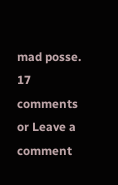mad posse.
17 comments or Leave a comment